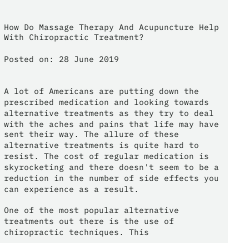How Do Massage Therapy And Acupuncture Help With Chiropractic Treatment?

Posted on: 28 June 2019


A lot of Americans are putting down the prescribed medication and looking towards alternative treatments as they try to deal with the aches and pains that life may have sent their way. The allure of these alternative treatments is quite hard to resist. The cost of regular medication is skyrocketing and there doesn't seem to be a reduction in the number of side effects you can experience as a result.

One of the most popular alternative treatments out there is the use of chiropractic techniques. This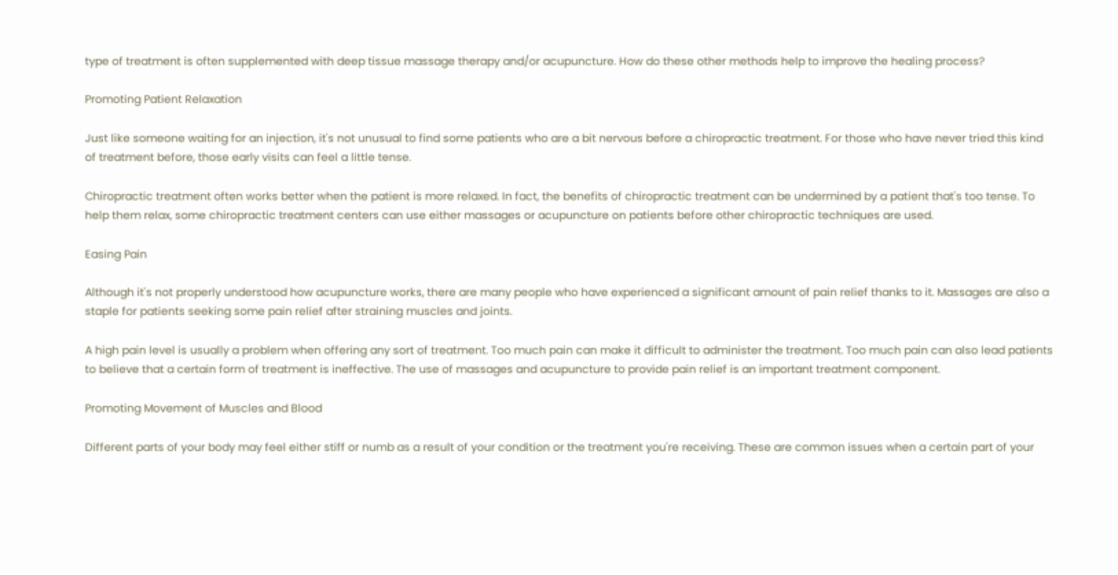type of treatment is often supplemented with deep tissue massage therapy and/or acupuncture. How do these other methods help to improve the healing process?

Promoting Patient Relaxation

Just like someone waiting for an injection, it's not unusual to find some patients who are a bit nervous before a chiropractic treatment. For those who have never tried this kind of treatment before, those early visits can feel a little tense.

Chiropractic treatment often works better when the patient is more relaxed. In fact, the benefits of chiropractic treatment can be undermined by a patient that's too tense. To help them relax, some chiropractic treatment centers can use either massages or acupuncture on patients before other chiropractic techniques are used.

Easing Pain

Although it's not properly understood how acupuncture works, there are many people who have experienced a significant amount of pain relief thanks to it. Massages are also a staple for patients seeking some pain relief after straining muscles and joints.

A high pain level is usually a problem when offering any sort of treatment. Too much pain can make it difficult to administer the treatment. Too much pain can also lead patients to believe that a certain form of treatment is ineffective. The use of massages and acupuncture to provide pain relief is an important treatment component.

Promoting Movement of Muscles and Blood

Different parts of your body may feel either stiff or numb as a result of your condition or the treatment you're receiving. These are common issues when a certain part of your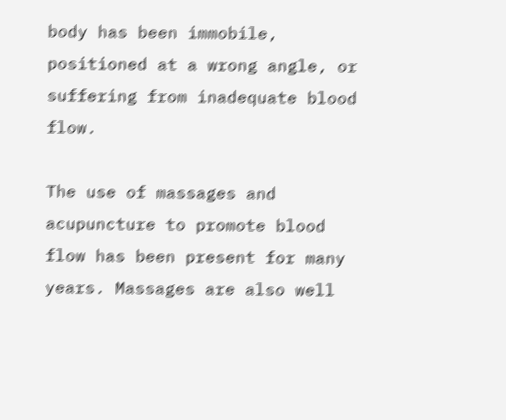body has been immobile, positioned at a wrong angle, or suffering from inadequate blood flow.

The use of massages and acupuncture to promote blood flow has been present for many years. Massages are also well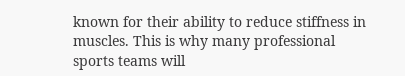known for their ability to reduce stiffness in muscles. This is why many professional sports teams will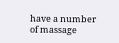have a number of massage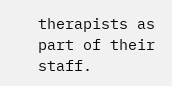therapists as part of their staff.